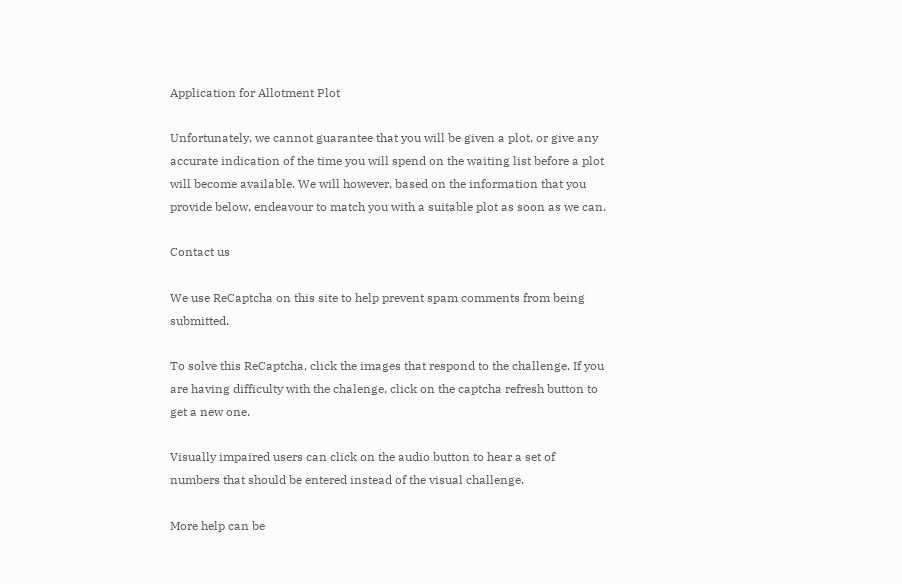Application for Allotment Plot

Unfortunately, we cannot guarantee that you will be given a plot, or give any accurate indication of the time you will spend on the waiting list before a plot will become available. We will however, based on the information that you provide below, endeavour to match you with a suitable plot as soon as we can.

Contact us

We use ReCaptcha on this site to help prevent spam comments from being submitted.

To solve this ReCaptcha, click the images that respond to the challenge. If you are having difficulty with the chalenge, click on the captcha refresh button to get a new one.

Visually impaired users can click on the audio button to hear a set of numbers that should be entered instead of the visual challenge.

More help can be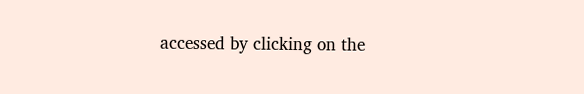accessed by clicking on the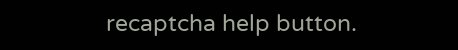recaptcha help button.